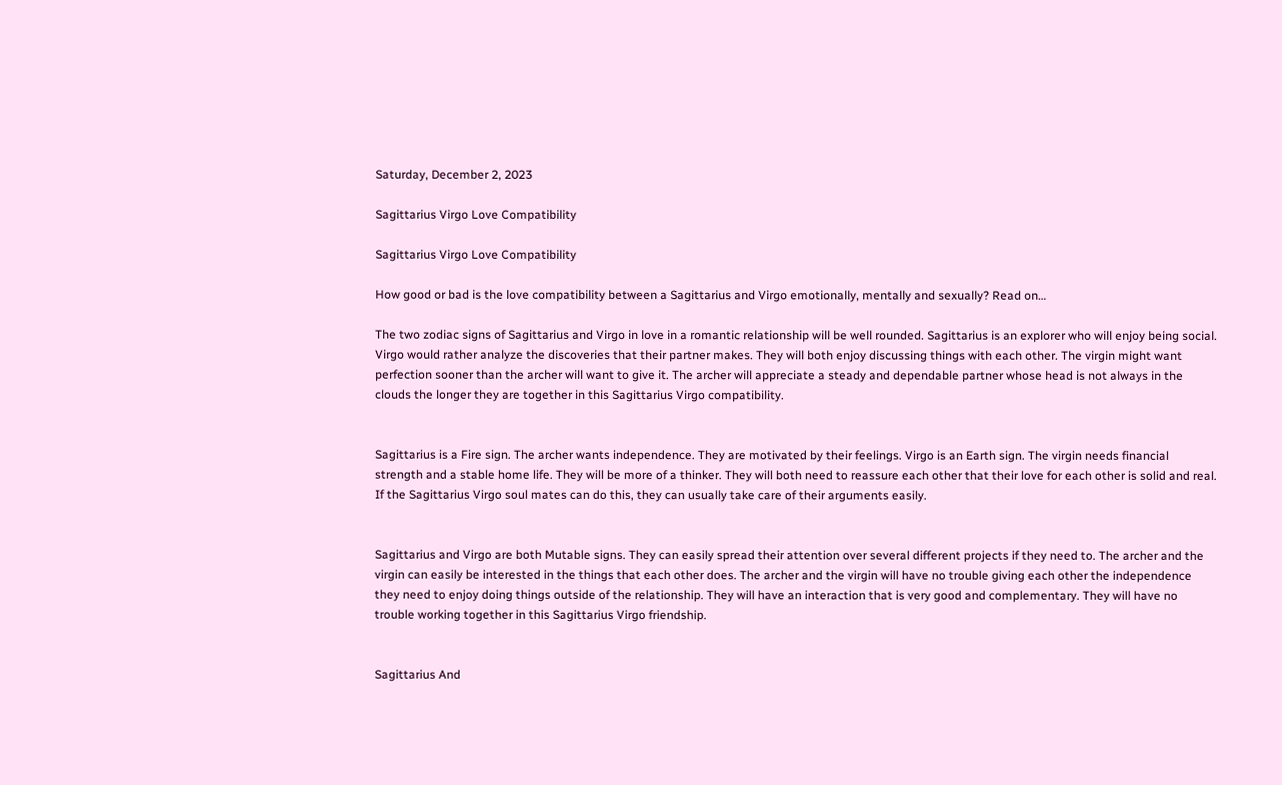Saturday, December 2, 2023

Sagittarius Virgo Love Compatibility

Sagittarius Virgo Love Compatibility

How good or bad is the love compatibility between a Sagittarius and Virgo emotionally, mentally and sexually? Read on…

The two zodiac signs of Sagittarius and Virgo in love in a romantic relationship will be well rounded. Sagittarius is an explorer who will enjoy being social. Virgo would rather analyze the discoveries that their partner makes. They will both enjoy discussing things with each other. The virgin might want perfection sooner than the archer will want to give it. The archer will appreciate a steady and dependable partner whose head is not always in the clouds the longer they are together in this Sagittarius Virgo compatibility.


Sagittarius is a Fire sign. The archer wants independence. They are motivated by their feelings. Virgo is an Earth sign. The virgin needs financial strength and a stable home life. They will be more of a thinker. They will both need to reassure each other that their love for each other is solid and real. If the Sagittarius Virgo soul mates can do this, they can usually take care of their arguments easily.


Sagittarius and Virgo are both Mutable signs. They can easily spread their attention over several different projects if they need to. The archer and the virgin can easily be interested in the things that each other does. The archer and the virgin will have no trouble giving each other the independence they need to enjoy doing things outside of the relationship. They will have an interaction that is very good and complementary. They will have no trouble working together in this Sagittarius Virgo friendship.


Sagittarius And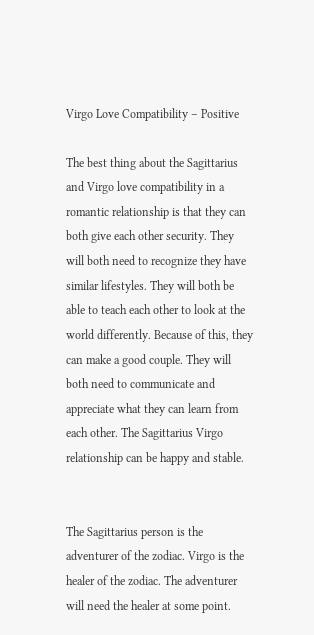Virgo Love Compatibility – Positive

The best thing about the Sagittarius and Virgo love compatibility in a romantic relationship is that they can both give each other security. They will both need to recognize they have similar lifestyles. They will both be able to teach each other to look at the world differently. Because of this, they can make a good couple. They will both need to communicate and appreciate what they can learn from each other. The Sagittarius Virgo relationship can be happy and stable.


The Sagittarius person is the adventurer of the zodiac. Virgo is the healer of the zodiac. The adventurer will need the healer at some point.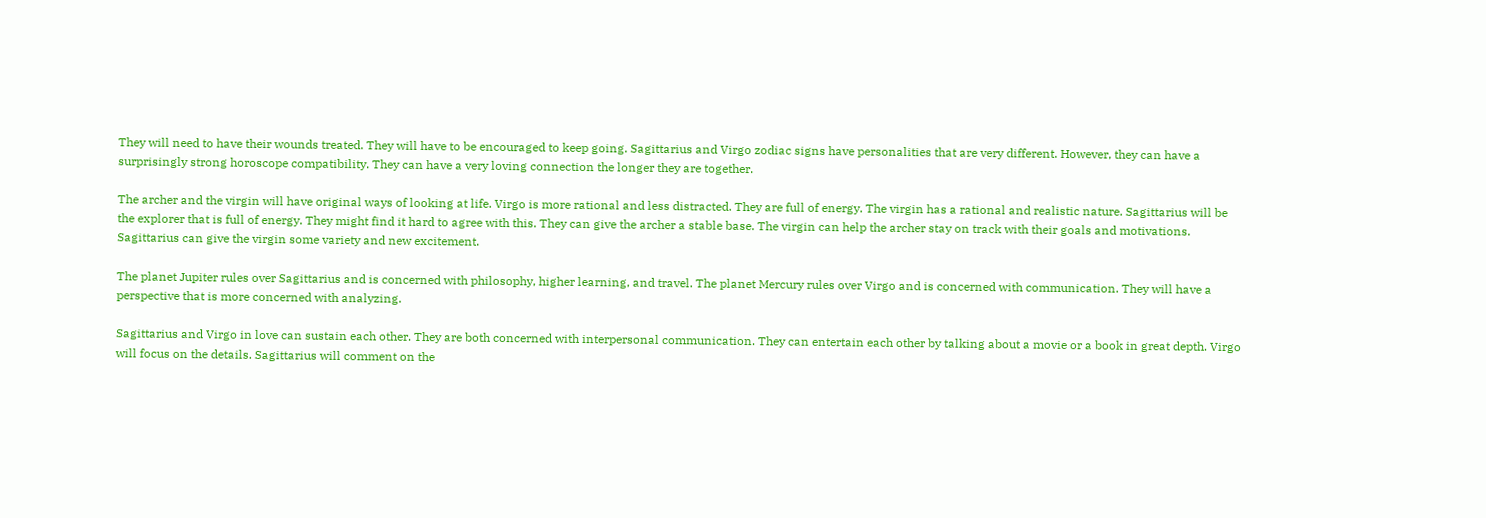They will need to have their wounds treated. They will have to be encouraged to keep going. Sagittarius and Virgo zodiac signs have personalities that are very different. However, they can have a surprisingly strong horoscope compatibility. They can have a very loving connection the longer they are together.

The archer and the virgin will have original ways of looking at life. Virgo is more rational and less distracted. They are full of energy. The virgin has a rational and realistic nature. Sagittarius will be the explorer that is full of energy. They might find it hard to agree with this. They can give the archer a stable base. The virgin can help the archer stay on track with their goals and motivations. Sagittarius can give the virgin some variety and new excitement.

The planet Jupiter rules over Sagittarius and is concerned with philosophy, higher learning, and travel. The planet Mercury rules over Virgo and is concerned with communication. They will have a perspective that is more concerned with analyzing.

Sagittarius and Virgo in love can sustain each other. They are both concerned with interpersonal communication. They can entertain each other by talking about a movie or a book in great depth. Virgo will focus on the details. Sagittarius will comment on the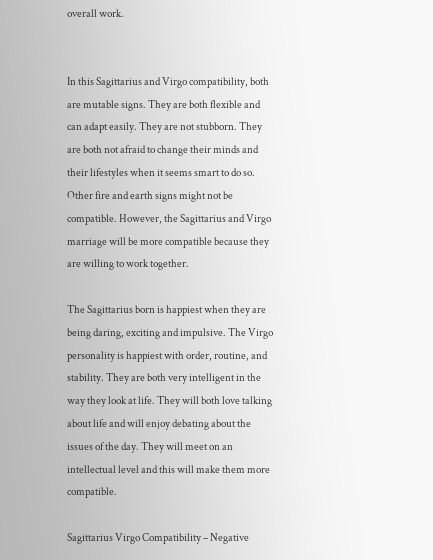overall work.


In this Sagittarius and Virgo compatibility, both are mutable signs. They are both flexible and can adapt easily. They are not stubborn. They are both not afraid to change their minds and their lifestyles when it seems smart to do so. Other fire and earth signs might not be compatible. However, the Sagittarius and Virgo marriage will be more compatible because they are willing to work together.

The Sagittarius born is happiest when they are being daring, exciting and impulsive. The Virgo personality is happiest with order, routine, and stability. They are both very intelligent in the way they look at life. They will both love talking about life and will enjoy debating about the issues of the day. They will meet on an intellectual level and this will make them more compatible.

Sagittarius Virgo Compatibility – Negative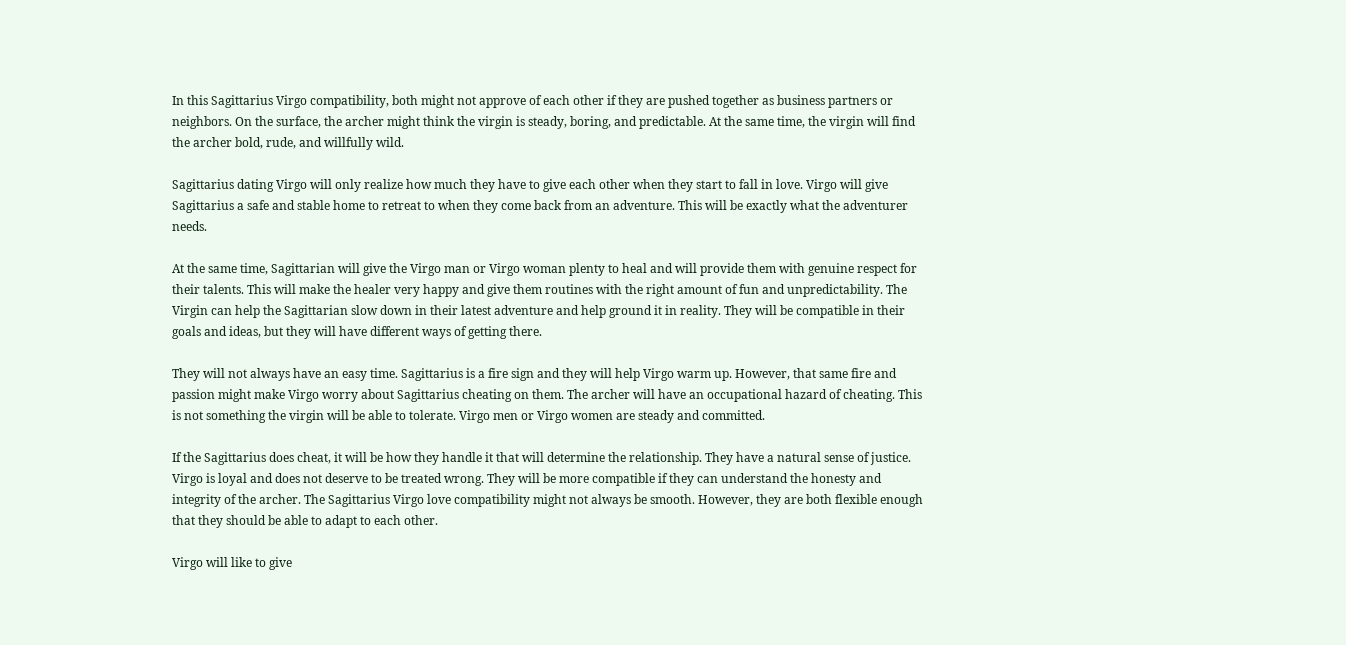In this Sagittarius Virgo compatibility, both might not approve of each other if they are pushed together as business partners or neighbors. On the surface, the archer might think the virgin is steady, boring, and predictable. At the same time, the virgin will find the archer bold, rude, and willfully wild.

Sagittarius dating Virgo will only realize how much they have to give each other when they start to fall in love. Virgo will give Sagittarius a safe and stable home to retreat to when they come back from an adventure. This will be exactly what the adventurer needs.

At the same time, Sagittarian will give the Virgo man or Virgo woman plenty to heal and will provide them with genuine respect for their talents. This will make the healer very happy and give them routines with the right amount of fun and unpredictability. The Virgin can help the Sagittarian slow down in their latest adventure and help ground it in reality. They will be compatible in their goals and ideas, but they will have different ways of getting there.

They will not always have an easy time. Sagittarius is a fire sign and they will help Virgo warm up. However, that same fire and passion might make Virgo worry about Sagittarius cheating on them. The archer will have an occupational hazard of cheating. This is not something the virgin will be able to tolerate. Virgo men or Virgo women are steady and committed.

If the Sagittarius does cheat, it will be how they handle it that will determine the relationship. They have a natural sense of justice. Virgo is loyal and does not deserve to be treated wrong. They will be more compatible if they can understand the honesty and integrity of the archer. The Sagittarius Virgo love compatibility might not always be smooth. However, they are both flexible enough that they should be able to adapt to each other.

Virgo will like to give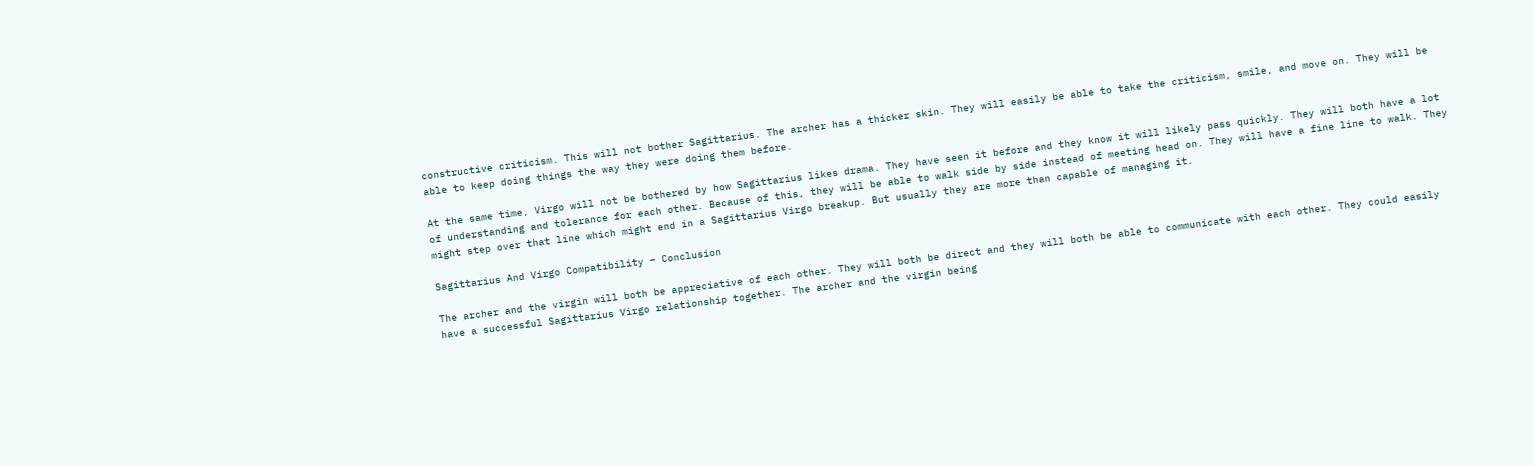constructive criticism. This will not bother Sagittarius. The archer has a thicker skin. They will easily be able to take the criticism, smile, and move on. They will be able to keep doing things the way they were doing them before.

At the same time, Virgo will not be bothered by how Sagittarius likes drama. They have seen it before and they know it will likely pass quickly. They will both have a lot of understanding and tolerance for each other. Because of this, they will be able to walk side by side instead of meeting head on. They will have a fine line to walk. They might step over that line which might end in a Sagittarius Virgo breakup. But usually they are more than capable of managing it.

Sagittarius And Virgo Compatibility – Conclusion

The archer and the virgin will both be appreciative of each other. They will both be direct and they will both be able to communicate with each other. They could easily have a successful Sagittarius Virgo relationship together. The archer and the virgin being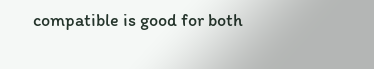compatible is good for both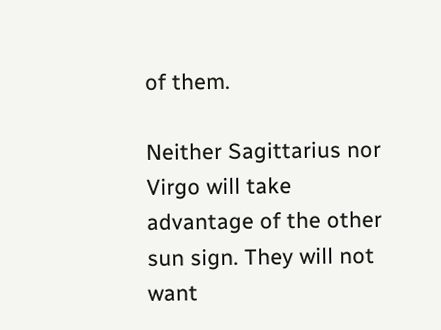of them.

Neither Sagittarius nor Virgo will take advantage of the other sun sign. They will not want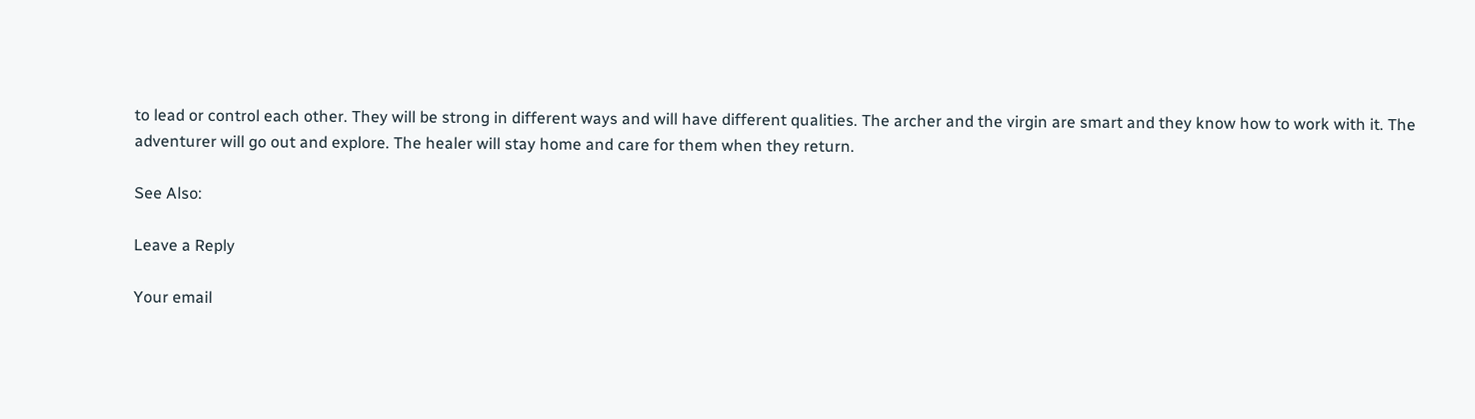to lead or control each other. They will be strong in different ways and will have different qualities. The archer and the virgin are smart and they know how to work with it. The adventurer will go out and explore. The healer will stay home and care for them when they return.

See Also:

Leave a Reply

Your email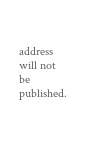address will not be published.